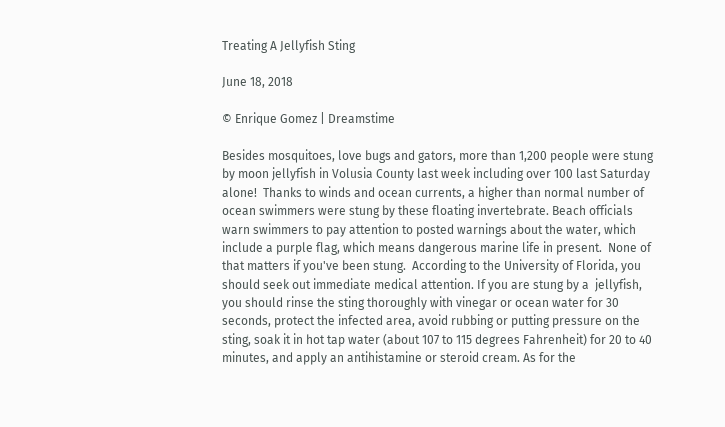Treating A Jellyfish Sting

June 18, 2018

© Enrique Gomez | Dreamstime

Besides mosquitoes, love bugs and gators, more than 1,200 people were stung by moon jellyfish in Volusia County last week including over 100 last Saturday alone!  Thanks to winds and ocean currents, a higher than normal number of ocean swimmers were stung by these floating invertebrate. Beach officials warn swimmers to pay attention to posted warnings about the water, which include a purple flag, which means dangerous marine life in present.  None of that matters if you've been stung.  According to the University of Florida, you should seek out immediate medical attention. If you are stung by a  jellyfish, you should rinse the sting thoroughly with vinegar or ocean water for 30 seconds, protect the infected area, avoid rubbing or putting pressure on the sting, soak it in hot tap water (about 107 to 115 degrees Fahrenheit) for 20 to 40 minutes, and apply an antihistamine or steroid cream. As for the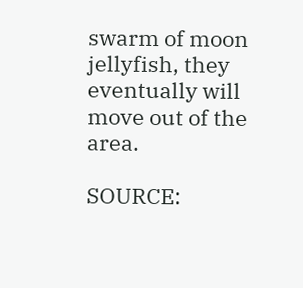swarm of moon jellyfish, they eventually will move out of the area.

SOURCE: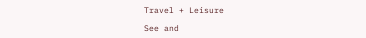Travel + Leisure

See and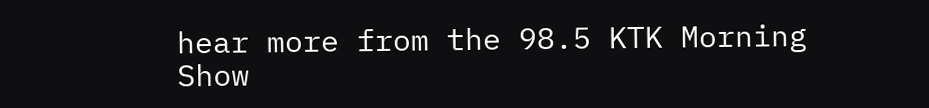hear more from the 98.5 KTK Morning Show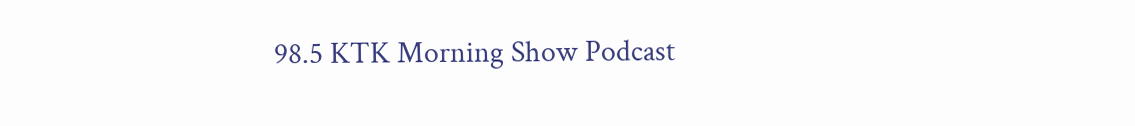98.5 KTK Morning Show Podcast